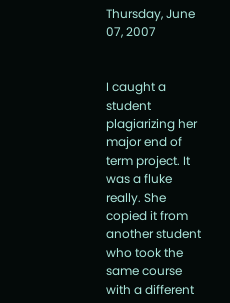Thursday, June 07, 2007


I caught a student plagiarizing her major end of term project. It was a fluke really. She copied it from another student who took the same course with a different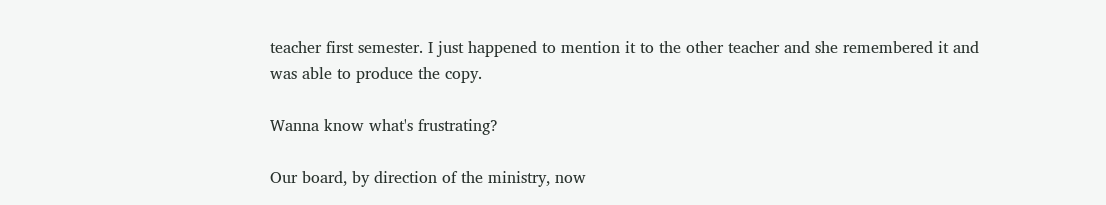teacher first semester. I just happened to mention it to the other teacher and she remembered it and was able to produce the copy.

Wanna know what's frustrating?

Our board, by direction of the ministry, now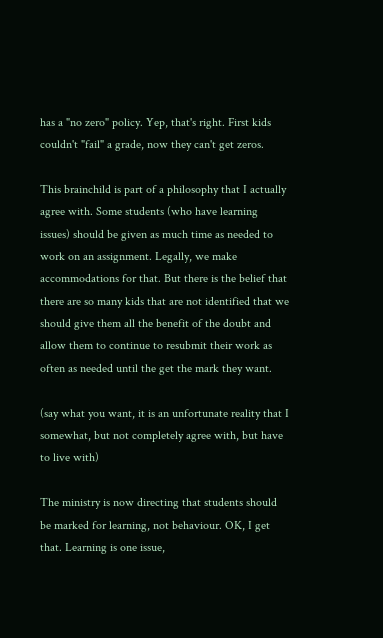has a "no zero" policy. Yep, that's right. First kids couldn't "fail" a grade, now they can't get zeros.

This brainchild is part of a philosophy that I actually agree with. Some students (who have learning issues) should be given as much time as needed to work on an assignment. Legally, we make accommodations for that. But there is the belief that there are so many kids that are not identified that we should give them all the benefit of the doubt and allow them to continue to resubmit their work as often as needed until the get the mark they want.

(say what you want, it is an unfortunate reality that I somewhat, but not completely agree with, but have to live with)

The ministry is now directing that students should be marked for learning, not behaviour. OK, I get that. Learning is one issue,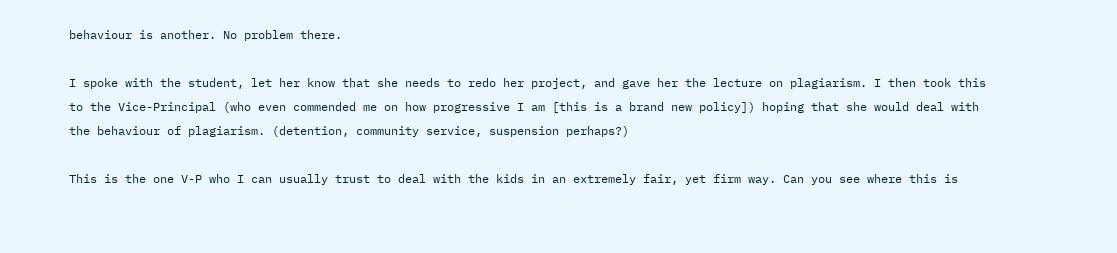behaviour is another. No problem there.

I spoke with the student, let her know that she needs to redo her project, and gave her the lecture on plagiarism. I then took this to the Vice-Principal (who even commended me on how progressive I am [this is a brand new policy]) hoping that she would deal with the behaviour of plagiarism. (detention, community service, suspension perhaps?)

This is the one V-P who I can usually trust to deal with the kids in an extremely fair, yet firm way. Can you see where this is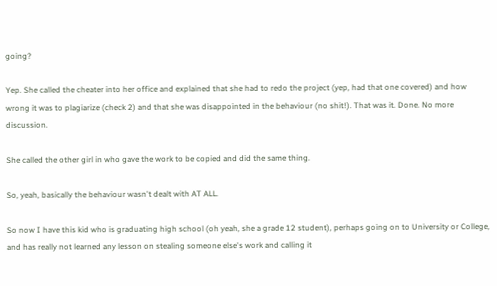going?

Yep. She called the cheater into her office and explained that she had to redo the project (yep, had that one covered) and how wrong it was to plagiarize (check 2) and that she was disappointed in the behaviour (no shit!). That was it. Done. No more discussion.

She called the other girl in who gave the work to be copied and did the same thing.

So, yeah, basically the behaviour wasn't dealt with AT ALL.

So now I have this kid who is graduating high school (oh yeah, she a grade 12 student), perhaps going on to University or College, and has really not learned any lesson on stealing someone else's work and calling it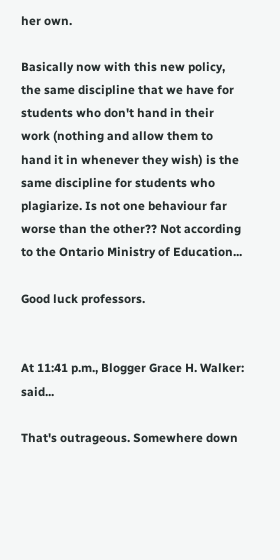her own.

Basically now with this new policy, the same discipline that we have for students who don't hand in their work (nothing and allow them to hand it in whenever they wish) is the same discipline for students who plagiarize. Is not one behaviour far worse than the other?? Not according to the Ontario Ministry of Education...

Good luck professors.


At 11:41 p.m., Blogger Grace H. Walker: said...

That's outrageous. Somewhere down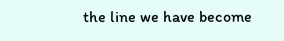the line we have become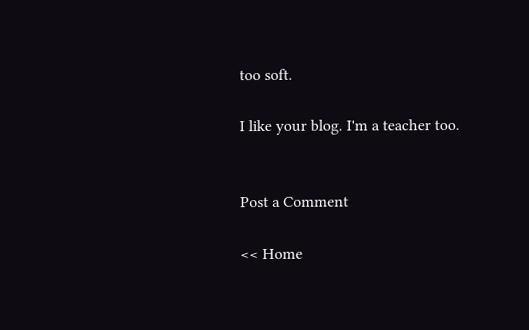too soft.

I like your blog. I'm a teacher too.


Post a Comment

<< Home